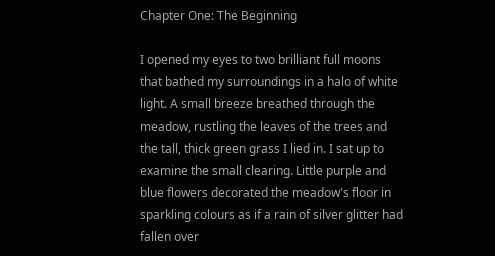Chapter One: The Beginning

I opened my eyes to two brilliant full moons that bathed my surroundings in a halo of white light. A small breeze breathed through the meadow, rustling the leaves of the trees and the tall, thick green grass I lied in. I sat up to examine the small clearing. Little purple and blue flowers decorated the meadow's floor in sparkling colours as if a rain of silver glitter had fallen over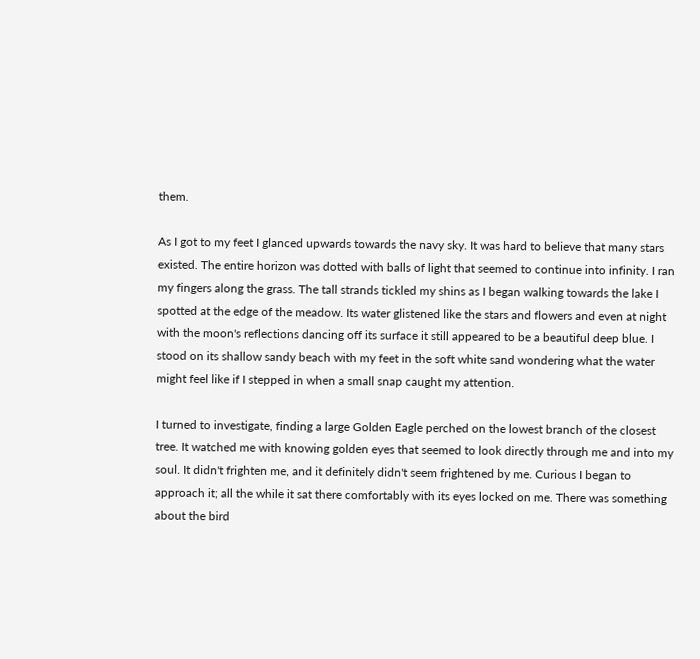them.

As I got to my feet I glanced upwards towards the navy sky. It was hard to believe that many stars existed. The entire horizon was dotted with balls of light that seemed to continue into infinity. I ran my fingers along the grass. The tall strands tickled my shins as I began walking towards the lake I spotted at the edge of the meadow. Its water glistened like the stars and flowers and even at night with the moon's reflections dancing off its surface it still appeared to be a beautiful deep blue. I stood on its shallow sandy beach with my feet in the soft white sand wondering what the water might feel like if I stepped in when a small snap caught my attention.

I turned to investigate, finding a large Golden Eagle perched on the lowest branch of the closest tree. It watched me with knowing golden eyes that seemed to look directly through me and into my soul. It didn't frighten me, and it definitely didn't seem frightened by me. Curious I began to approach it; all the while it sat there comfortably with its eyes locked on me. There was something about the bird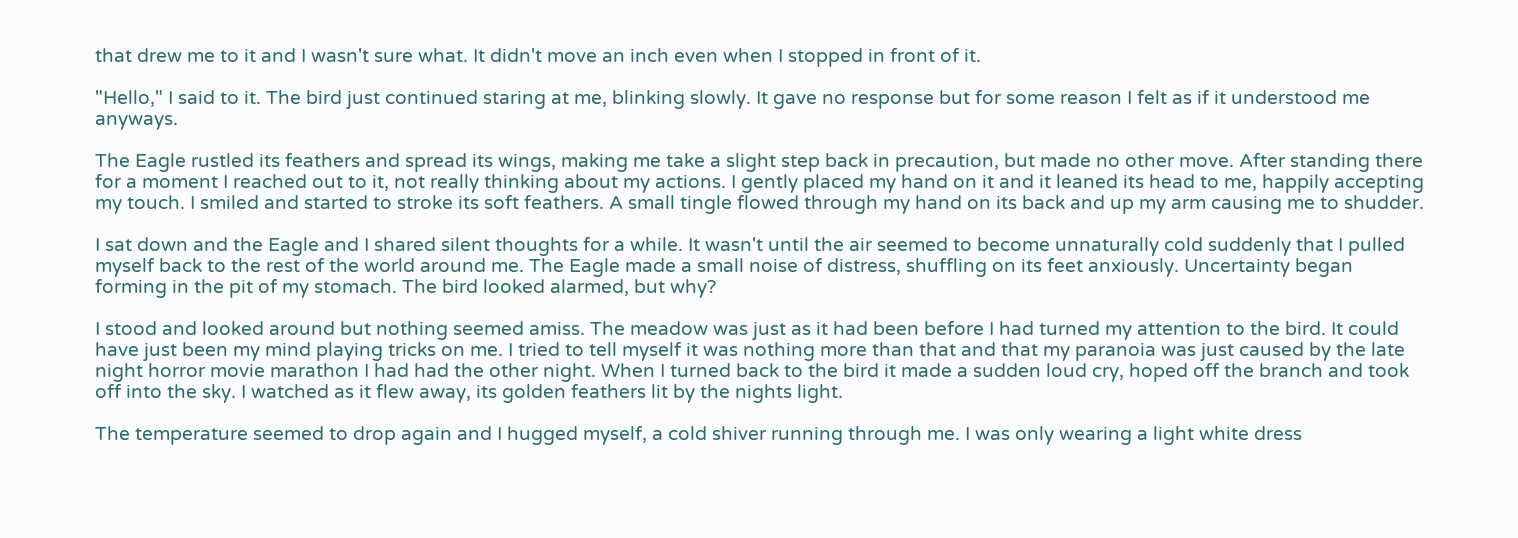that drew me to it and I wasn't sure what. It didn't move an inch even when I stopped in front of it.

"Hello," I said to it. The bird just continued staring at me, blinking slowly. It gave no response but for some reason I felt as if it understood me anyways.

The Eagle rustled its feathers and spread its wings, making me take a slight step back in precaution, but made no other move. After standing there for a moment I reached out to it, not really thinking about my actions. I gently placed my hand on it and it leaned its head to me, happily accepting my touch. I smiled and started to stroke its soft feathers. A small tingle flowed through my hand on its back and up my arm causing me to shudder.

I sat down and the Eagle and I shared silent thoughts for a while. It wasn't until the air seemed to become unnaturally cold suddenly that I pulled myself back to the rest of the world around me. The Eagle made a small noise of distress, shuffling on its feet anxiously. Uncertainty began forming in the pit of my stomach. The bird looked alarmed, but why?

I stood and looked around but nothing seemed amiss. The meadow was just as it had been before I had turned my attention to the bird. It could have just been my mind playing tricks on me. I tried to tell myself it was nothing more than that and that my paranoia was just caused by the late night horror movie marathon I had had the other night. When I turned back to the bird it made a sudden loud cry, hoped off the branch and took off into the sky. I watched as it flew away, its golden feathers lit by the nights light.

The temperature seemed to drop again and I hugged myself, a cold shiver running through me. I was only wearing a light white dress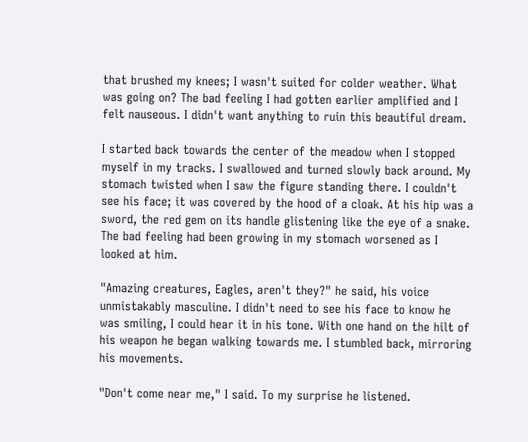that brushed my knees; I wasn't suited for colder weather. What was going on? The bad feeling I had gotten earlier amplified and I felt nauseous. I didn't want anything to ruin this beautiful dream.

I started back towards the center of the meadow when I stopped myself in my tracks. I swallowed and turned slowly back around. My stomach twisted when I saw the figure standing there. I couldn't see his face; it was covered by the hood of a cloak. At his hip was a sword, the red gem on its handle glistening like the eye of a snake. The bad feeling had been growing in my stomach worsened as I looked at him.

"Amazing creatures, Eagles, aren't they?" he said, his voice unmistakably masculine. I didn't need to see his face to know he was smiling, I could hear it in his tone. With one hand on the hilt of his weapon he began walking towards me. I stumbled back, mirroring his movements.

"Don't come near me," I said. To my surprise he listened.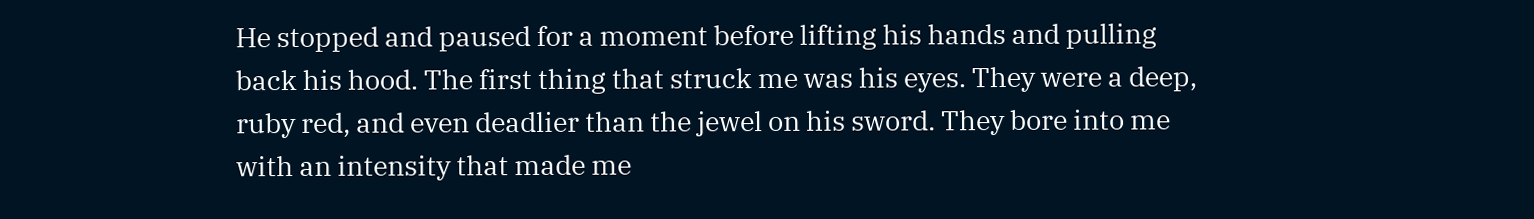He stopped and paused for a moment before lifting his hands and pulling back his hood. The first thing that struck me was his eyes. They were a deep, ruby red, and even deadlier than the jewel on his sword. They bore into me with an intensity that made me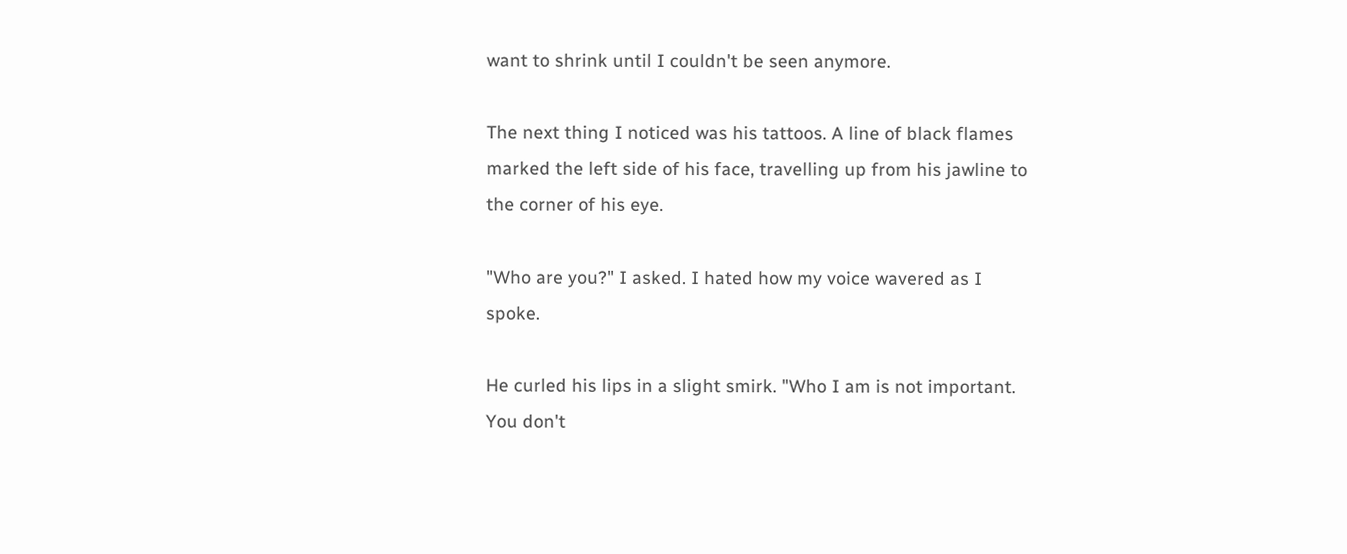want to shrink until I couldn't be seen anymore.

The next thing I noticed was his tattoos. A line of black flames marked the left side of his face, travelling up from his jawline to the corner of his eye.

"Who are you?" I asked. I hated how my voice wavered as I spoke.

He curled his lips in a slight smirk. "Who I am is not important. You don't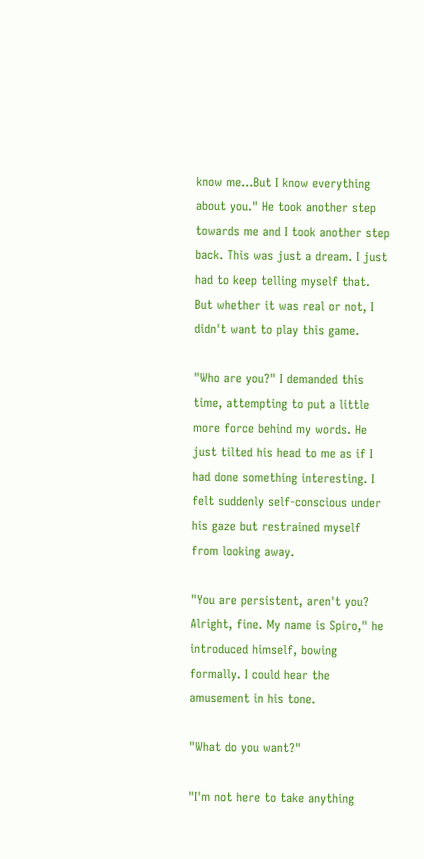know me…But I know everything about you." He took another step towards me and I took another step back. This was just a dream. I just had to keep telling myself that. But whether it was real or not, I didn't want to play this game.

"Who are you?" I demanded this time, attempting to put a little more force behind my words. He just tilted his head to me as if I had done something interesting. I felt suddenly self-conscious under his gaze but restrained myself from looking away.

"You are persistent, aren't you? Alright, fine. My name is Spiro," he introduced himself, bowing formally. I could hear the amusement in his tone.

"What do you want?"

"I'm not here to take anything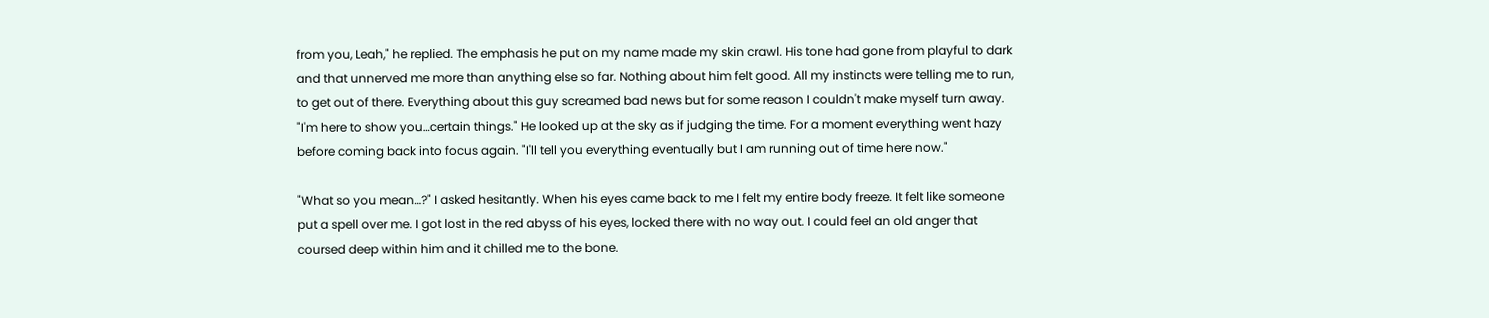from you, Leah," he replied. The emphasis he put on my name made my skin crawl. His tone had gone from playful to dark and that unnerved me more than anything else so far. Nothing about him felt good. All my instincts were telling me to run, to get out of there. Everything about this guy screamed bad news but for some reason I couldn't make myself turn away. "I'm here to show you…certain things." He looked up at the sky as if judging the time. For a moment everything went hazy before coming back into focus again. "I'll tell you everything eventually but I am running out of time here now."

"What so you mean…?" I asked hesitantly. When his eyes came back to me I felt my entire body freeze. It felt like someone put a spell over me. I got lost in the red abyss of his eyes, locked there with no way out. I could feel an old anger that coursed deep within him and it chilled me to the bone.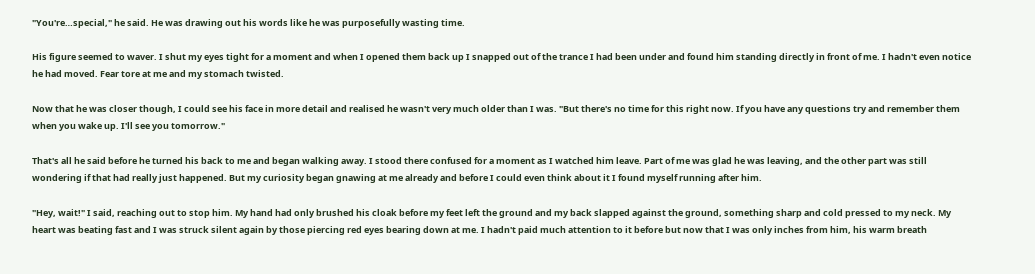"You're…special," he said. He was drawing out his words like he was purposefully wasting time.

His figure seemed to waver. I shut my eyes tight for a moment and when I opened them back up I snapped out of the trance I had been under and found him standing directly in front of me. I hadn't even notice he had moved. Fear tore at me and my stomach twisted.

Now that he was closer though, I could see his face in more detail and realised he wasn't very much older than I was. "But there's no time for this right now. If you have any questions try and remember them when you wake up. I'll see you tomorrow."

That's all he said before he turned his back to me and began walking away. I stood there confused for a moment as I watched him leave. Part of me was glad he was leaving, and the other part was still wondering if that had really just happened. But my curiosity began gnawing at me already and before I could even think about it I found myself running after him.

"Hey, wait!" I said, reaching out to stop him. My hand had only brushed his cloak before my feet left the ground and my back slapped against the ground, something sharp and cold pressed to my neck. My heart was beating fast and I was struck silent again by those piercing red eyes bearing down at me. I hadn't paid much attention to it before but now that I was only inches from him, his warm breath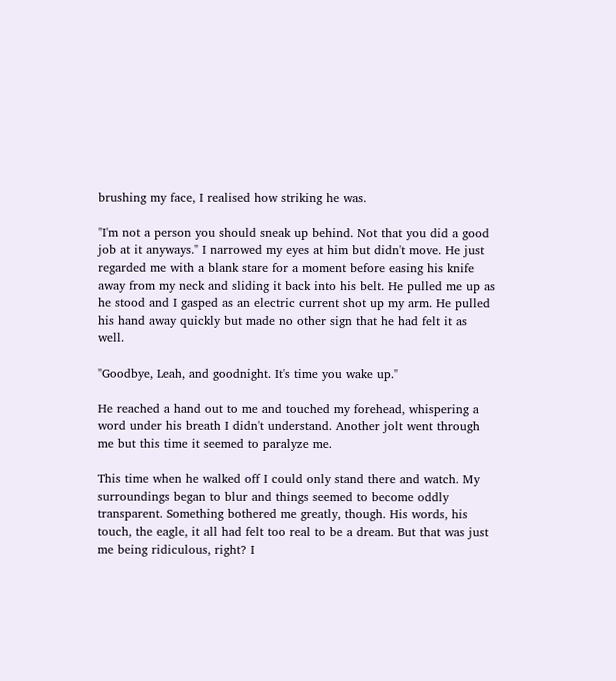brushing my face, I realised how striking he was.

"I'm not a person you should sneak up behind. Not that you did a good job at it anyways." I narrowed my eyes at him but didn't move. He just regarded me with a blank stare for a moment before easing his knife away from my neck and sliding it back into his belt. He pulled me up as he stood and I gasped as an electric current shot up my arm. He pulled his hand away quickly but made no other sign that he had felt it as well.

"Goodbye, Leah, and goodnight. It's time you wake up."

He reached a hand out to me and touched my forehead, whispering a word under his breath I didn't understand. Another jolt went through me but this time it seemed to paralyze me.

This time when he walked off I could only stand there and watch. My surroundings began to blur and things seemed to become oddly transparent. Something bothered me greatly, though. His words, his touch, the eagle, it all had felt too real to be a dream. But that was just me being ridiculous, right? I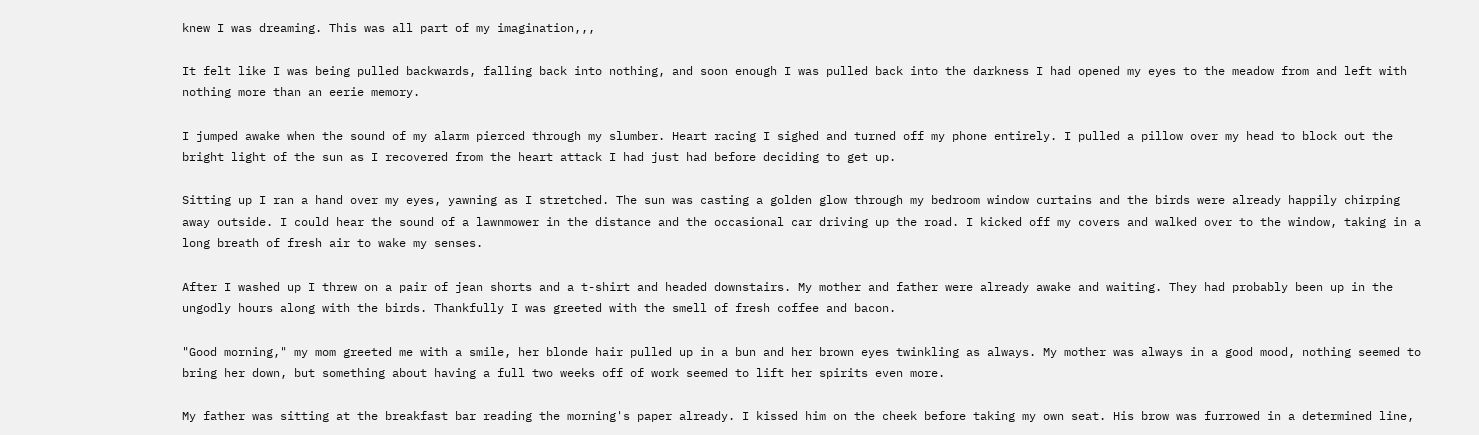knew I was dreaming. This was all part of my imagination,,,

It felt like I was being pulled backwards, falling back into nothing, and soon enough I was pulled back into the darkness I had opened my eyes to the meadow from and left with nothing more than an eerie memory.

I jumped awake when the sound of my alarm pierced through my slumber. Heart racing I sighed and turned off my phone entirely. I pulled a pillow over my head to block out the bright light of the sun as I recovered from the heart attack I had just had before deciding to get up.

Sitting up I ran a hand over my eyes, yawning as I stretched. The sun was casting a golden glow through my bedroom window curtains and the birds were already happily chirping away outside. I could hear the sound of a lawnmower in the distance and the occasional car driving up the road. I kicked off my covers and walked over to the window, taking in a long breath of fresh air to wake my senses.

After I washed up I threw on a pair of jean shorts and a t-shirt and headed downstairs. My mother and father were already awake and waiting. They had probably been up in the ungodly hours along with the birds. Thankfully I was greeted with the smell of fresh coffee and bacon.

"Good morning," my mom greeted me with a smile, her blonde hair pulled up in a bun and her brown eyes twinkling as always. My mother was always in a good mood, nothing seemed to bring her down, but something about having a full two weeks off of work seemed to lift her spirits even more.

My father was sitting at the breakfast bar reading the morning's paper already. I kissed him on the cheek before taking my own seat. His brow was furrowed in a determined line,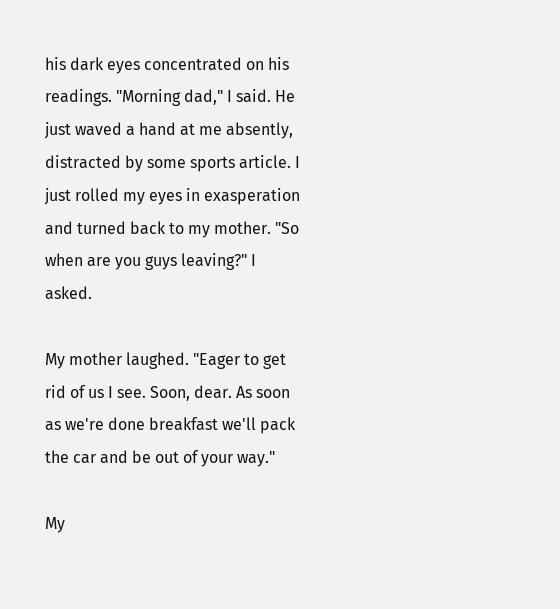his dark eyes concentrated on his readings. "Morning dad," I said. He just waved a hand at me absently, distracted by some sports article. I just rolled my eyes in exasperation and turned back to my mother. "So when are you guys leaving?" I asked.

My mother laughed. "Eager to get rid of us I see. Soon, dear. As soon as we're done breakfast we'll pack the car and be out of your way."

My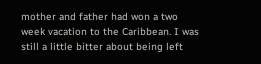mother and father had won a two week vacation to the Caribbean. I was still a little bitter about being left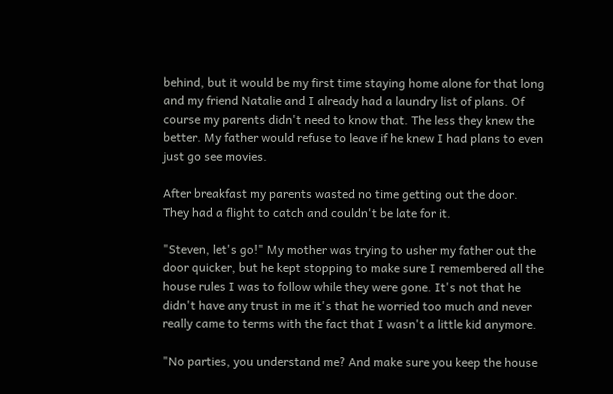behind, but it would be my first time staying home alone for that long and my friend Natalie and I already had a laundry list of plans. Of course my parents didn't need to know that. The less they knew the better. My father would refuse to leave if he knew I had plans to even just go see movies.

After breakfast my parents wasted no time getting out the door. They had a flight to catch and couldn't be late for it.

"Steven, let's go!" My mother was trying to usher my father out the door quicker, but he kept stopping to make sure I remembered all the house rules I was to follow while they were gone. It's not that he didn't have any trust in me it's that he worried too much and never really came to terms with the fact that I wasn't a little kid anymore.

"No parties, you understand me? And make sure you keep the house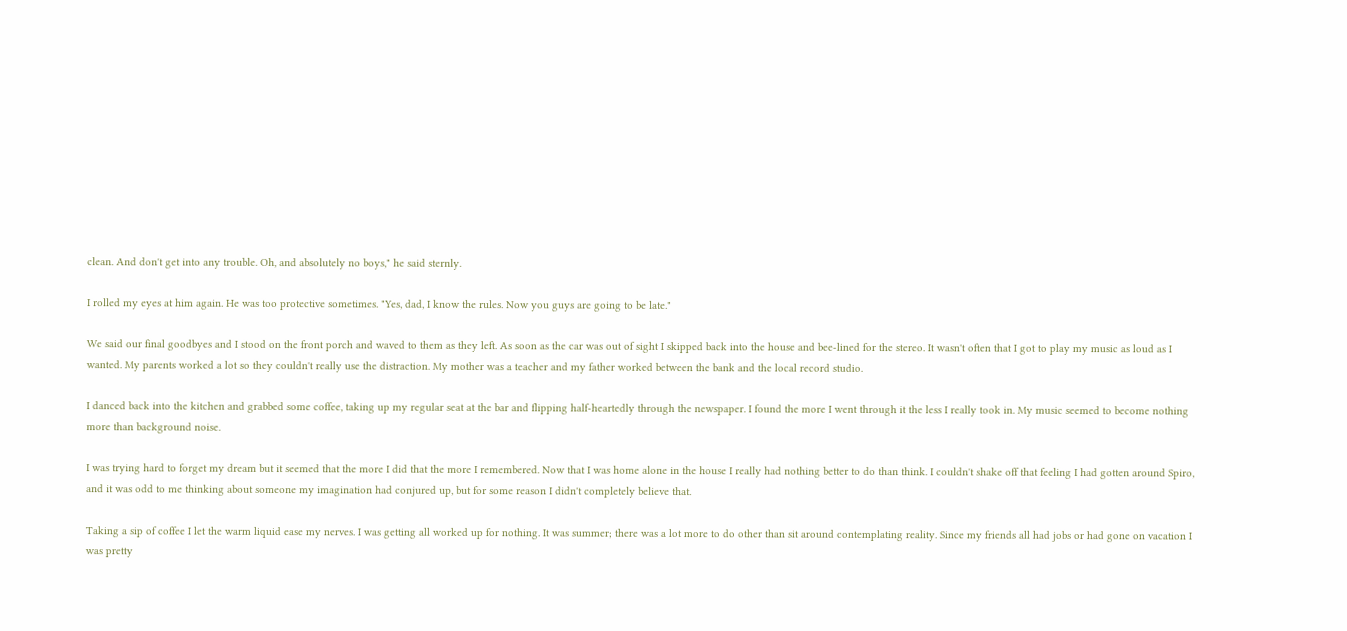clean. And don't get into any trouble. Oh, and absolutely no boys," he said sternly.

I rolled my eyes at him again. He was too protective sometimes. "Yes, dad, I know the rules. Now you guys are going to be late."

We said our final goodbyes and I stood on the front porch and waved to them as they left. As soon as the car was out of sight I skipped back into the house and bee-lined for the stereo. It wasn't often that I got to play my music as loud as I wanted. My parents worked a lot so they couldn't really use the distraction. My mother was a teacher and my father worked between the bank and the local record studio.

I danced back into the kitchen and grabbed some coffee, taking up my regular seat at the bar and flipping half-heartedly through the newspaper. I found the more I went through it the less I really took in. My music seemed to become nothing more than background noise.

I was trying hard to forget my dream but it seemed that the more I did that the more I remembered. Now that I was home alone in the house I really had nothing better to do than think. I couldn't shake off that feeling I had gotten around Spiro, and it was odd to me thinking about someone my imagination had conjured up, but for some reason I didn't completely believe that.

Taking a sip of coffee I let the warm liquid ease my nerves. I was getting all worked up for nothing. It was summer; there was a lot more to do other than sit around contemplating reality. Since my friends all had jobs or had gone on vacation I was pretty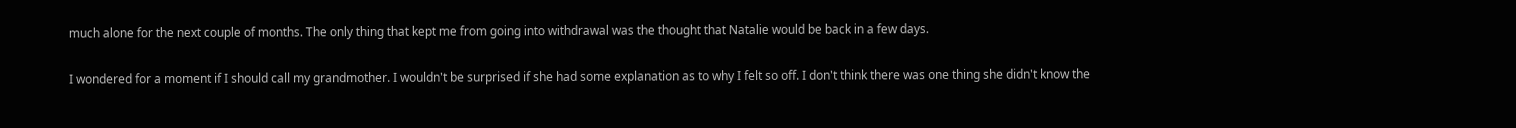much alone for the next couple of months. The only thing that kept me from going into withdrawal was the thought that Natalie would be back in a few days.

I wondered for a moment if I should call my grandmother. I wouldn't be surprised if she had some explanation as to why I felt so off. I don't think there was one thing she didn't know the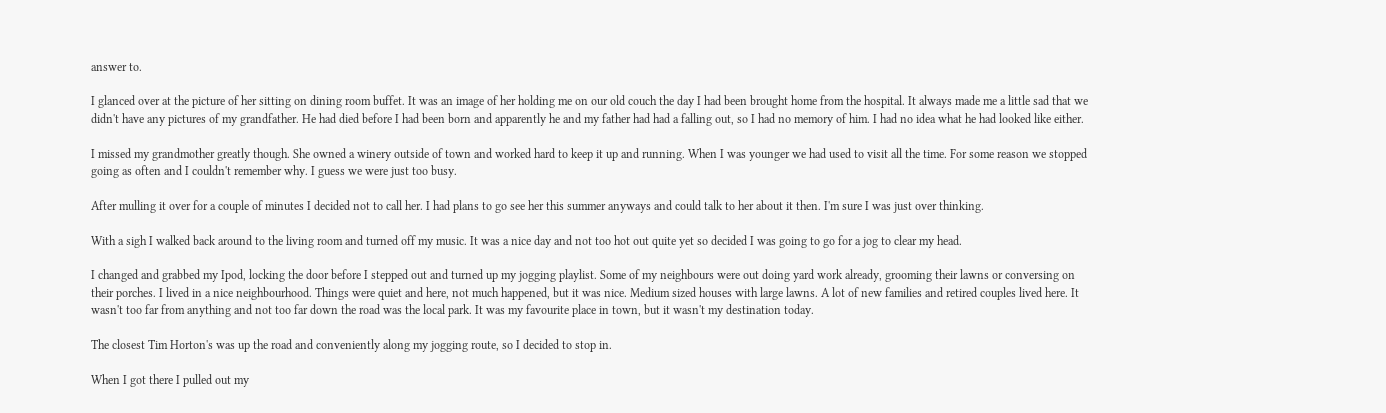answer to.

I glanced over at the picture of her sitting on dining room buffet. It was an image of her holding me on our old couch the day I had been brought home from the hospital. It always made me a little sad that we didn't have any pictures of my grandfather. He had died before I had been born and apparently he and my father had had a falling out, so I had no memory of him. I had no idea what he had looked like either.

I missed my grandmother greatly though. She owned a winery outside of town and worked hard to keep it up and running. When I was younger we had used to visit all the time. For some reason we stopped going as often and I couldn't remember why. I guess we were just too busy.

After mulling it over for a couple of minutes I decided not to call her. I had plans to go see her this summer anyways and could talk to her about it then. I'm sure I was just over thinking.

With a sigh I walked back around to the living room and turned off my music. It was a nice day and not too hot out quite yet so decided I was going to go for a jog to clear my head.

I changed and grabbed my Ipod, locking the door before I stepped out and turned up my jogging playlist. Some of my neighbours were out doing yard work already, grooming their lawns or conversing on their porches. I lived in a nice neighbourhood. Things were quiet and here, not much happened, but it was nice. Medium sized houses with large lawns. A lot of new families and retired couples lived here. It wasn't too far from anything and not too far down the road was the local park. It was my favourite place in town, but it wasn't my destination today.

The closest Tim Horton's was up the road and conveniently along my jogging route, so I decided to stop in.

When I got there I pulled out my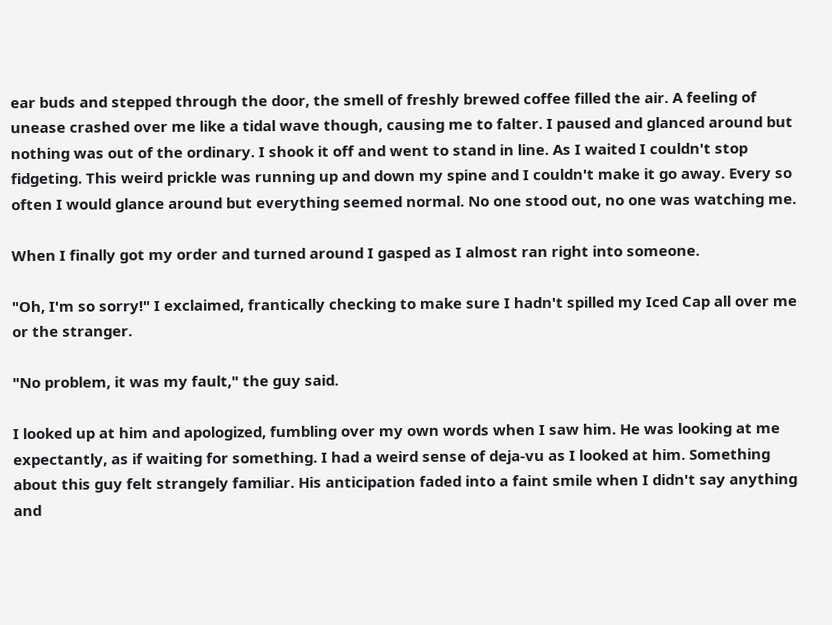ear buds and stepped through the door, the smell of freshly brewed coffee filled the air. A feeling of unease crashed over me like a tidal wave though, causing me to falter. I paused and glanced around but nothing was out of the ordinary. I shook it off and went to stand in line. As I waited I couldn't stop fidgeting. This weird prickle was running up and down my spine and I couldn't make it go away. Every so often I would glance around but everything seemed normal. No one stood out, no one was watching me.

When I finally got my order and turned around I gasped as I almost ran right into someone.

"Oh, I'm so sorry!" I exclaimed, frantically checking to make sure I hadn't spilled my Iced Cap all over me or the stranger.

"No problem, it was my fault," the guy said.

I looked up at him and apologized, fumbling over my own words when I saw him. He was looking at me expectantly, as if waiting for something. I had a weird sense of deja-vu as I looked at him. Something about this guy felt strangely familiar. His anticipation faded into a faint smile when I didn't say anything and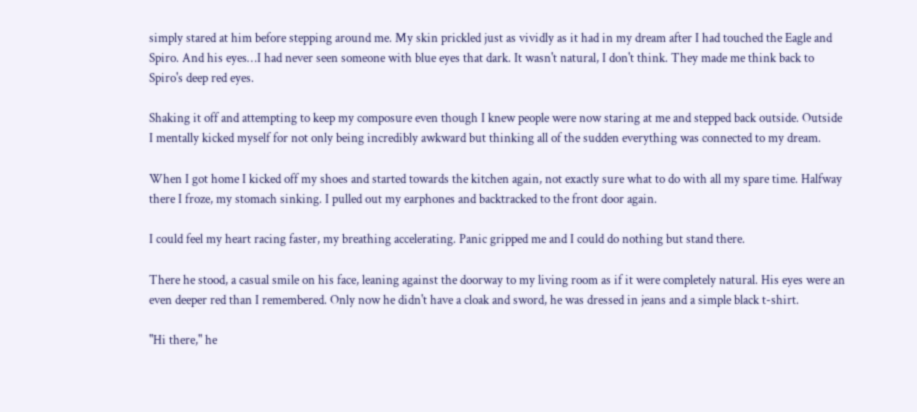simply stared at him before stepping around me. My skin prickled just as vividly as it had in my dream after I had touched the Eagle and Spiro. And his eyes…I had never seen someone with blue eyes that dark. It wasn't natural, I don't think. They made me think back to Spiro's deep red eyes.

Shaking it off and attempting to keep my composure even though I knew people were now staring at me and stepped back outside. Outside I mentally kicked myself for not only being incredibly awkward but thinking all of the sudden everything was connected to my dream.

When I got home I kicked off my shoes and started towards the kitchen again, not exactly sure what to do with all my spare time. Halfway there I froze, my stomach sinking. I pulled out my earphones and backtracked to the front door again.

I could feel my heart racing faster, my breathing accelerating. Panic gripped me and I could do nothing but stand there.

There he stood, a casual smile on his face, leaning against the doorway to my living room as if it were completely natural. His eyes were an even deeper red than I remembered. Only now he didn't have a cloak and sword, he was dressed in jeans and a simple black t-shirt.

"Hi there," he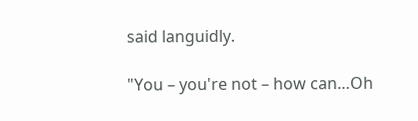said languidly.

"You – you're not – how can…Oh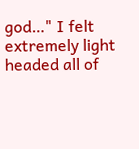god…" I felt extremely light headed all of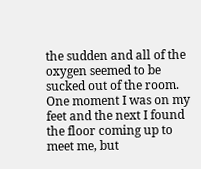the sudden and all of the oxygen seemed to be sucked out of the room. One moment I was on my feet and the next I found the floor coming up to meet me, but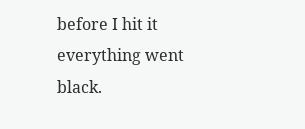before I hit it everything went black.